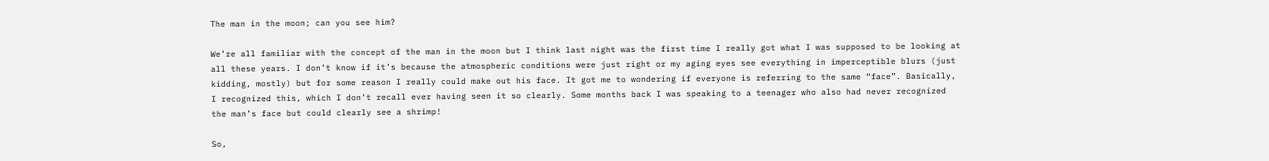The man in the moon; can you see him?

We’re all familiar with the concept of the man in the moon but I think last night was the first time I really got what I was supposed to be looking at all these years. I don’t know if it’s because the atmospheric conditions were just right or my aging eyes see everything in imperceptible blurs (just kidding, mostly) but for some reason I really could make out his face. It got me to wondering if everyone is referring to the same “face”. Basically, I recognized this, which I don’t recall ever having seen it so clearly. Some months back I was speaking to a teenager who also had never recognized the man’s face but could clearly see a shrimp!

So,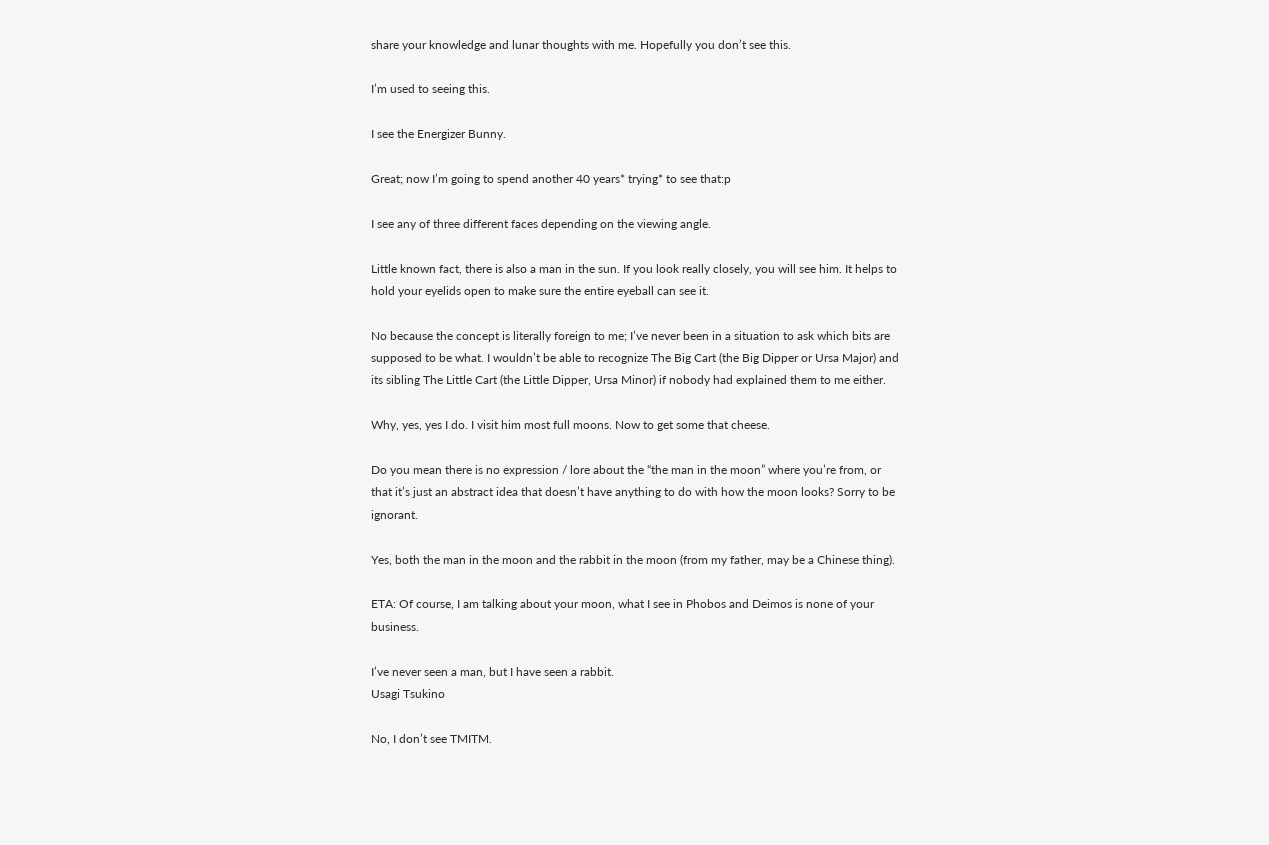share your knowledge and lunar thoughts with me. Hopefully you don’t see this.

I’m used to seeing this.

I see the Energizer Bunny.

Great; now I’m going to spend another 40 years* trying* to see that:p

I see any of three different faces depending on the viewing angle.

Little known fact, there is also a man in the sun. If you look really closely, you will see him. It helps to hold your eyelids open to make sure the entire eyeball can see it.

No because the concept is literally foreign to me; I’ve never been in a situation to ask which bits are supposed to be what. I wouldn’t be able to recognize The Big Cart (the Big Dipper or Ursa Major) and its sibling The Little Cart (the Little Dipper, Ursa Minor) if nobody had explained them to me either.

Why, yes, yes I do. I visit him most full moons. Now to get some that cheese.

Do you mean there is no expression / lore about the “the man in the moon” where you’re from, or that it’s just an abstract idea that doesn’t have anything to do with how the moon looks? Sorry to be ignorant.

Yes, both the man in the moon and the rabbit in the moon (from my father, may be a Chinese thing).

ETA: Of course, I am talking about your moon, what I see in Phobos and Deimos is none of your business.

I’ve never seen a man, but I have seen a rabbit.
Usagi Tsukino

No, I don’t see TMITM.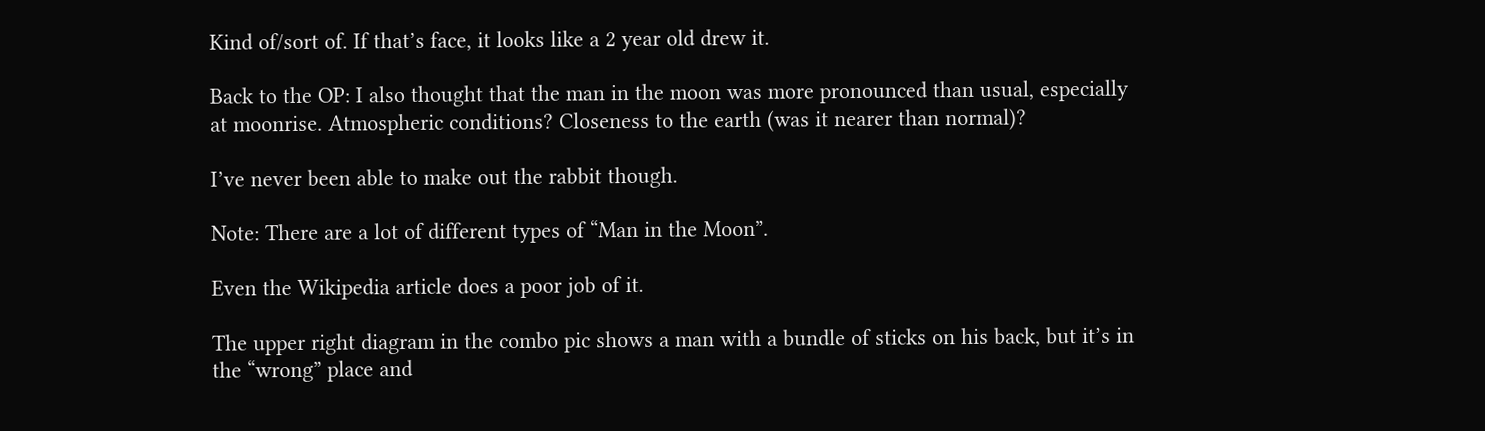Kind of/sort of. If that’s face, it looks like a 2 year old drew it.

Back to the OP: I also thought that the man in the moon was more pronounced than usual, especially at moonrise. Atmospheric conditions? Closeness to the earth (was it nearer than normal)?

I’ve never been able to make out the rabbit though.

Note: There are a lot of different types of “Man in the Moon”.

Even the Wikipedia article does a poor job of it.

The upper right diagram in the combo pic shows a man with a bundle of sticks on his back, but it’s in the “wrong” place and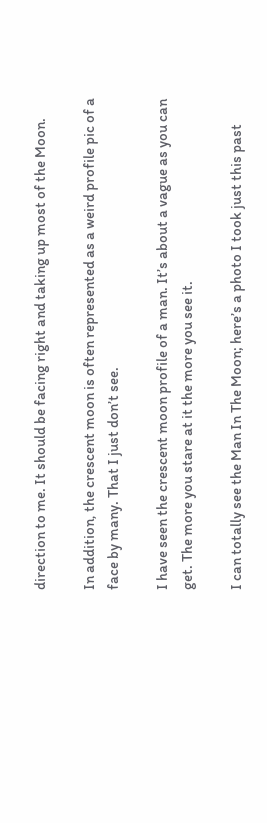direction to me. It should be facing right and taking up most of the Moon.

In addition, the crescent moon is often represented as a weird profile pic of a face by many. That I just don’t see.

I have seen the crescent moon profile of a man. It’s about a vague as you can get. The more you stare at it the more you see it.

I can totally see the Man In The Moon; here’s a photo I took just this past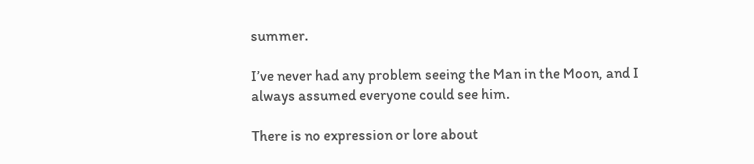summer.

I’ve never had any problem seeing the Man in the Moon, and I always assumed everyone could see him.

There is no expression or lore about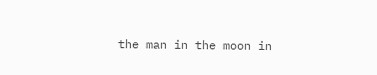the man in the moon in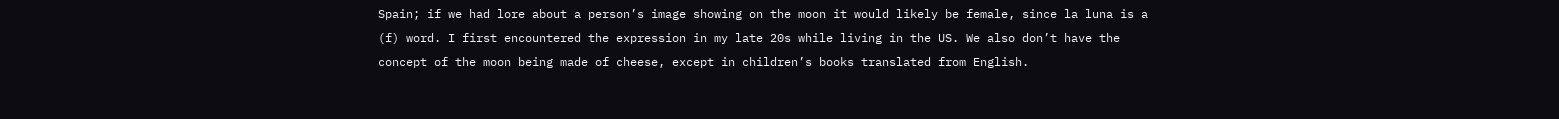Spain; if we had lore about a person’s image showing on the moon it would likely be female, since la luna is a (f) word. I first encountered the expression in my late 20s while living in the US. We also don’t have the concept of the moon being made of cheese, except in children’s books translated from English.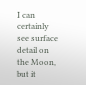I can certainly see surface detail on the Moon, but it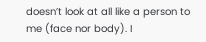doesn’t look at all like a person to me (face nor body). I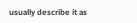usually describe it as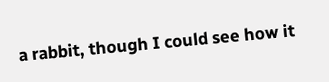a rabbit, though I could see how it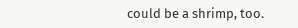could be a shrimp, too.